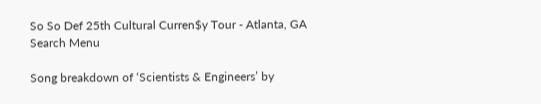So So Def 25th Cultural Curren$y Tour - Atlanta, GA
Search Menu

Song breakdown of ‘Scientists & Engineers’ by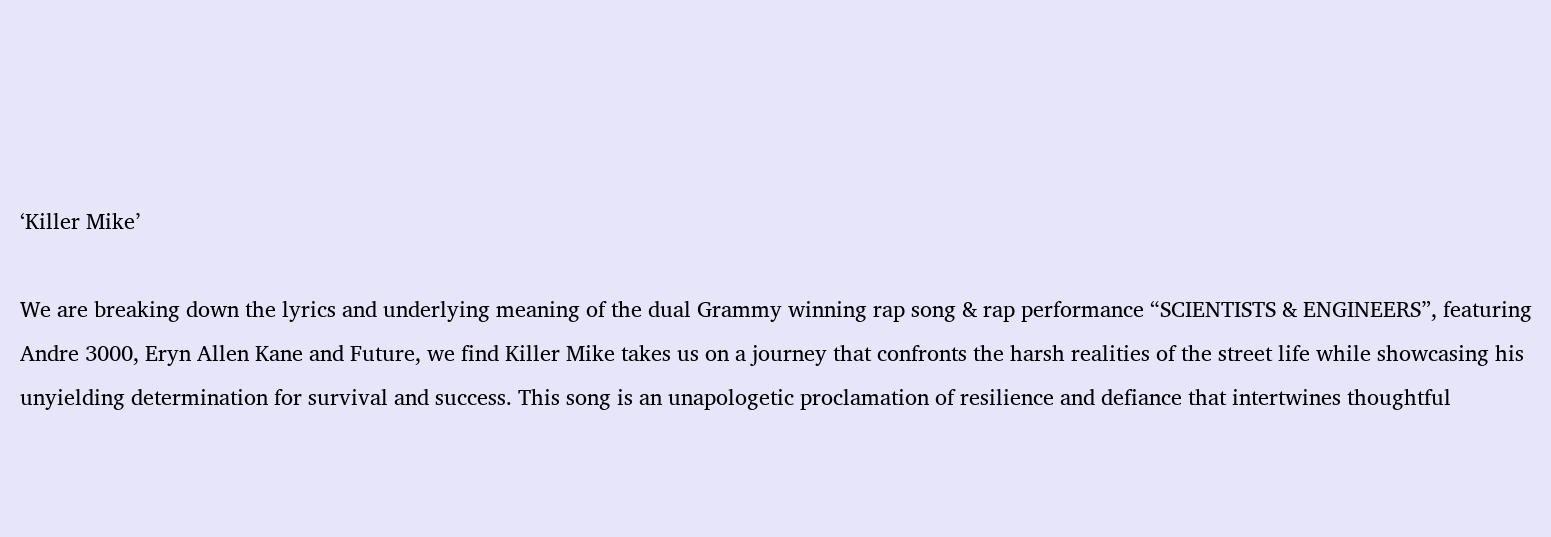‘Killer Mike’

We are breaking down the lyrics and underlying meaning of the dual Grammy winning rap song & rap performance “SCIENTISTS & ENGINEERS”, featuring Andre 3000, Eryn Allen Kane and Future, we find Killer Mike takes us on a journey that confronts the harsh realities of the street life while showcasing his unyielding determination for survival and success. This song is an unapologetic proclamation of resilience and defiance that intertwines thoughtful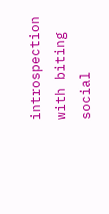introspection with biting social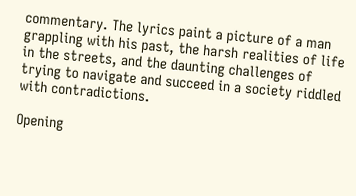commentary. The lyrics paint a picture of a man grappling with his past, the harsh realities of life in the streets, and the daunting challenges of trying to navigate and succeed in a society riddled with contradictions.

Opening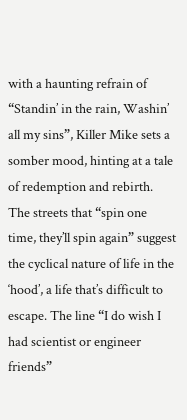with a haunting refrain of “Standin’ in the rain, Washin’ all my sins”, Killer Mike sets a somber mood, hinting at a tale of redemption and rebirth. The streets that “spin one time, they’ll spin again” suggest the cyclical nature of life in the ‘hood’, a life that’s difficult to escape. The line “I do wish I had scientist or engineer friends”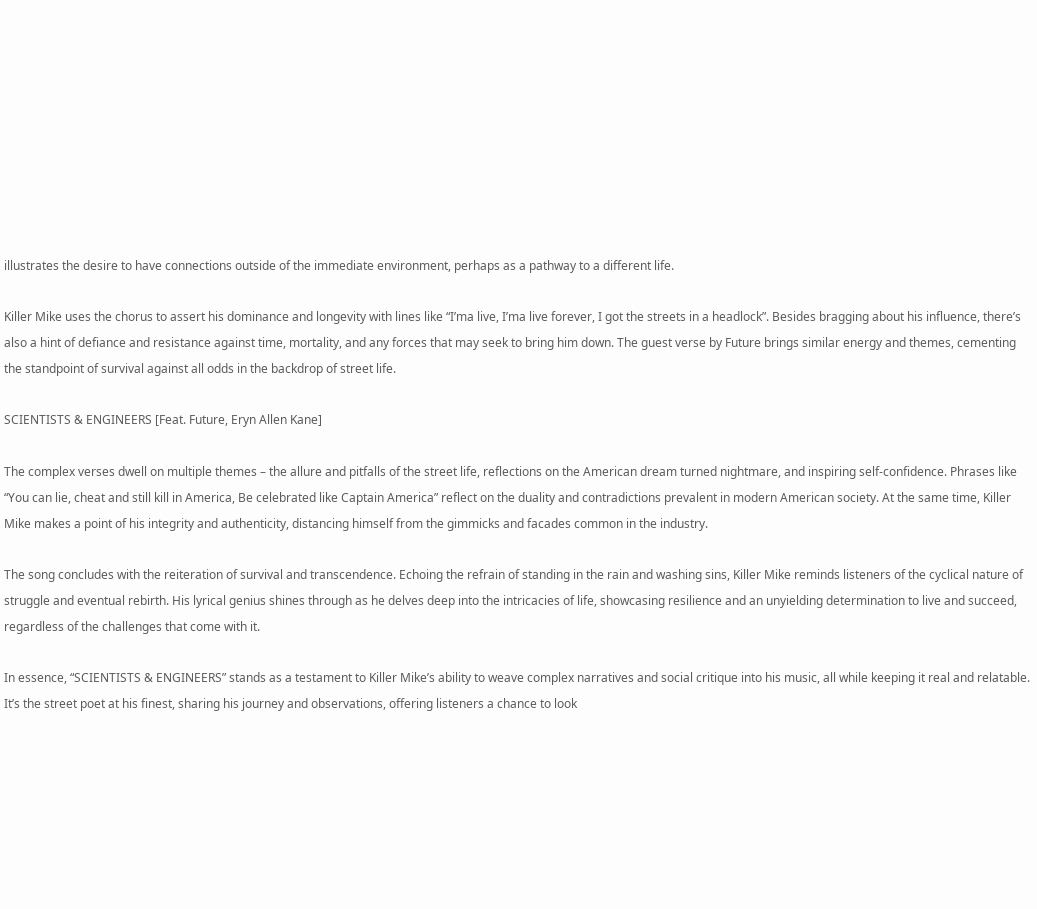illustrates the desire to have connections outside of the immediate environment, perhaps as a pathway to a different life.

Killer Mike uses the chorus to assert his dominance and longevity with lines like “I’ma live, I’ma live forever, I got the streets in a headlock”. Besides bragging about his influence, there’s also a hint of defiance and resistance against time, mortality, and any forces that may seek to bring him down. The guest verse by Future brings similar energy and themes, cementing the standpoint of survival against all odds in the backdrop of street life.

SCIENTISTS & ENGINEERS [Feat. Future, Eryn Allen Kane]

The complex verses dwell on multiple themes – the allure and pitfalls of the street life, reflections on the American dream turned nightmare, and inspiring self-confidence. Phrases like “You can lie, cheat and still kill in America, Be celebrated like Captain America” reflect on the duality and contradictions prevalent in modern American society. At the same time, Killer Mike makes a point of his integrity and authenticity, distancing himself from the gimmicks and facades common in the industry.

The song concludes with the reiteration of survival and transcendence. Echoing the refrain of standing in the rain and washing sins, Killer Mike reminds listeners of the cyclical nature of struggle and eventual rebirth. His lyrical genius shines through as he delves deep into the intricacies of life, showcasing resilience and an unyielding determination to live and succeed, regardless of the challenges that come with it.

In essence, “SCIENTISTS & ENGINEERS” stands as a testament to Killer Mike’s ability to weave complex narratives and social critique into his music, all while keeping it real and relatable. It’s the street poet at his finest, sharing his journey and observations, offering listeners a chance to look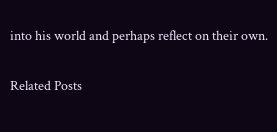into his world and perhaps reflect on their own.

Related Posts